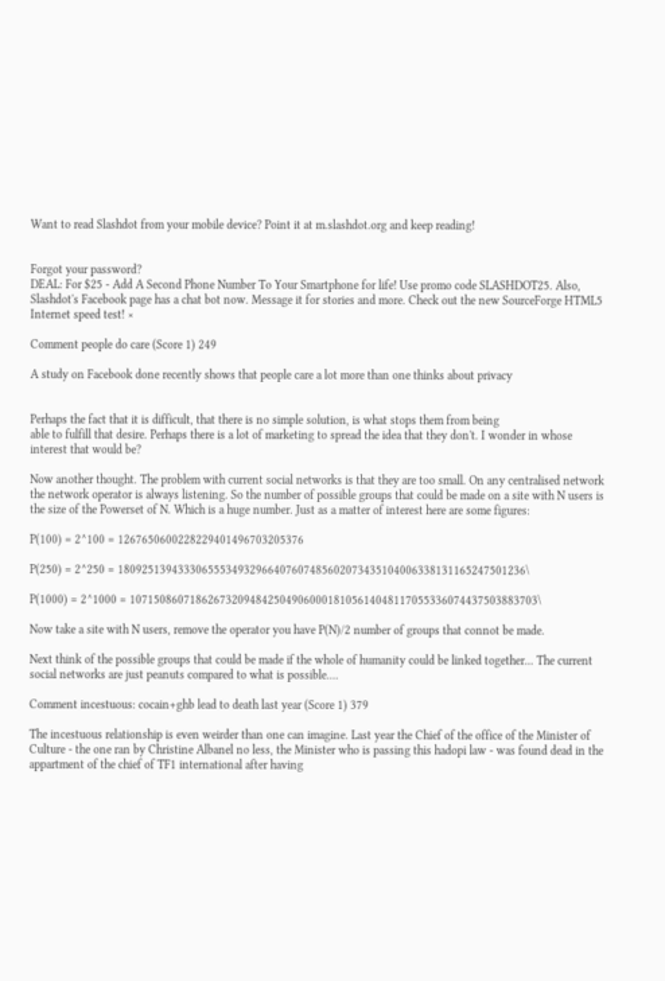Want to read Slashdot from your mobile device? Point it at m.slashdot.org and keep reading!


Forgot your password?
DEAL: For $25 - Add A Second Phone Number To Your Smartphone for life! Use promo code SLASHDOT25. Also, Slashdot's Facebook page has a chat bot now. Message it for stories and more. Check out the new SourceForge HTML5 Internet speed test! ×

Comment people do care (Score 1) 249

A study on Facebook done recently shows that people care a lot more than one thinks about privacy


Perhaps the fact that it is difficult, that there is no simple solution, is what stops them from being
able to fulfill that desire. Perhaps there is a lot of marketing to spread the idea that they don't. I wonder in whose
interest that would be?

Now another thought. The problem with current social networks is that they are too small. On any centralised network the network operator is always listening. So the number of possible groups that could be made on a site with N users is the size of the Powerset of N. Which is a huge number. Just as a matter of interest here are some figures:

P(100) = 2^100 = 1267650600228229401496703205376

P(250) = 2^250 = 18092513943330655534932966407607485602073435104006338131165247501236\

P(1000) = 2^1000 = 10715086071862673209484250490600018105614048117055336074437503883703\

Now take a site with N users, remove the operator you have P(N)/2 number of groups that connot be made.

Next think of the possible groups that could be made if the whole of humanity could be linked together... The current social networks are just peanuts compared to what is possible....

Comment incestuous: cocain+ghb lead to death last year (Score 1) 379

The incestuous relationship is even weirder than one can imagine. Last year the Chief of the office of the Minister of Culture - the one ran by Christine Albanel no less, the Minister who is passing this hadopi law - was found dead in the appartment of the chief of TF1 international after having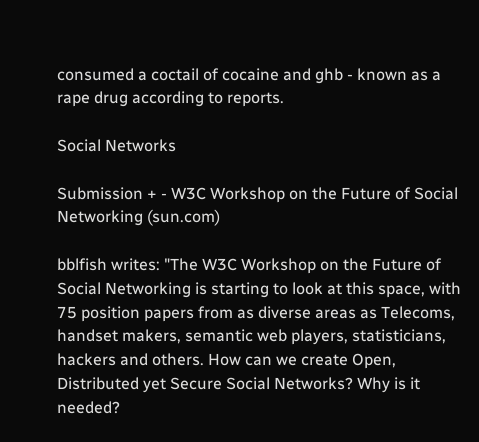consumed a coctail of cocaine and ghb - known as a rape drug according to reports.

Social Networks

Submission + - W3C Workshop on the Future of Social Networking (sun.com)

bblfish writes: "The W3C Workshop on the Future of Social Networking is starting to look at this space, with 75 position papers from as diverse areas as Telecoms, handset makers, semantic web players, statisticians, hackers and others. How can we create Open, Distributed yet Secure Social Networks? Why is it needed?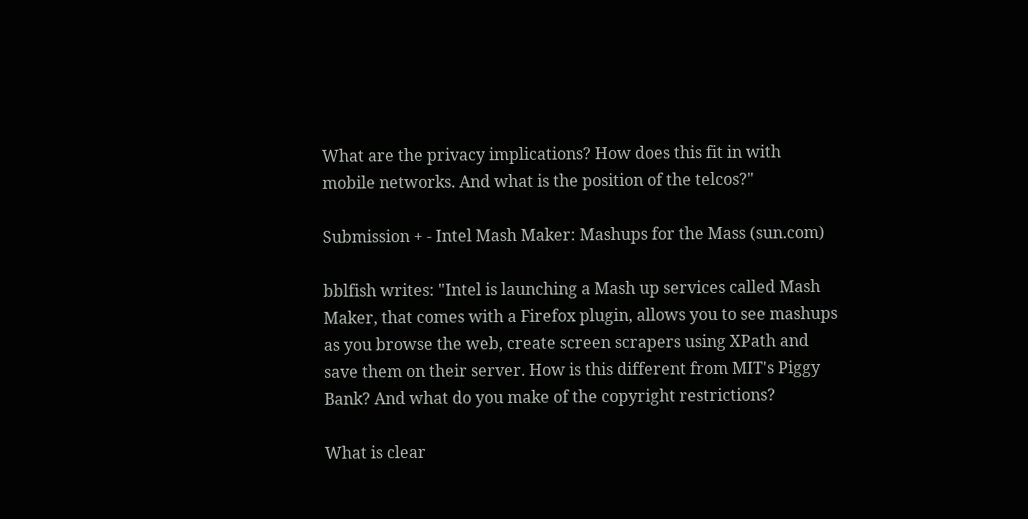What are the privacy implications? How does this fit in with mobile networks. And what is the position of the telcos?"

Submission + - Intel Mash Maker: Mashups for the Mass (sun.com)

bblfish writes: "Intel is launching a Mash up services called Mash Maker, that comes with a Firefox plugin, allows you to see mashups as you browse the web, create screen scrapers using XPath and save them on their server. How is this different from MIT's Piggy Bank? And what do you make of the copyright restrictions?

What is clear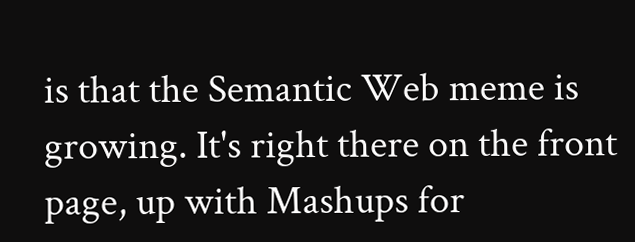is that the Semantic Web meme is growing. It's right there on the front page, up with Mashups for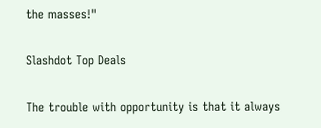the masses!"

Slashdot Top Deals

The trouble with opportunity is that it always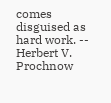comes disguised as hard work. -- Herbert V. Prochnow